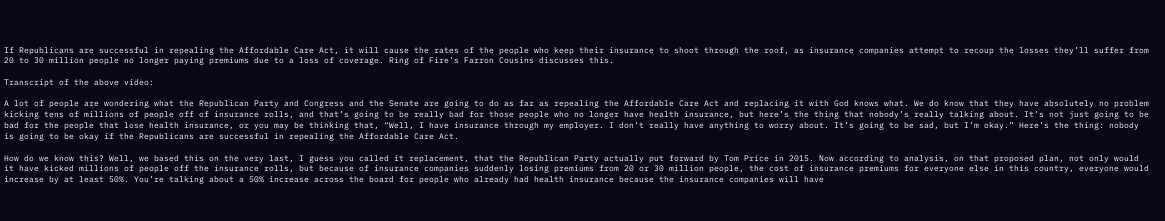If Republicans are successful in repealing the Affordable Care Act, it will cause the rates of the people who keep their insurance to shoot through the roof, as insurance companies attempt to recoup the losses they’ll suffer from 20 to 30 million people no longer paying premiums due to a loss of coverage. Ring of Fire’s Farron Cousins discusses this.

Transcript of the above video:

A lot of people are wondering what the Republican Party and Congress and the Senate are going to do as far as repealing the Affordable Care Act and replacing it with God knows what. We do know that they have absolutely no problem kicking tens of millions of people off of insurance rolls, and that’s going to be really bad for those people who no longer have health insurance, but here’s the thing that nobody’s really talking about. It’s not just going to be bad for the people that lose health insurance, or you may be thinking that, “Well, I have insurance through my employer. I don’t really have anything to worry about. It’s going to be sad, but I’m okay.” Here’s the thing: nobody is going to be okay if the Republicans are successful in repealing the Affordable Care Act.

How do we know this? Well, we based this on the very last, I guess you called it replacement, that the Republican Party actually put forward by Tom Price in 2015. Now according to analysis, on that proposed plan, not only would it have kicked millions of people off the insurance rolls, but because of insurance companies suddenly losing premiums from 20 or 30 million people, the cost of insurance premiums for everyone else in this country, everyone would increase by at least 50%. You’re talking about a 50% increase across the board for people who already had health insurance because the insurance companies will have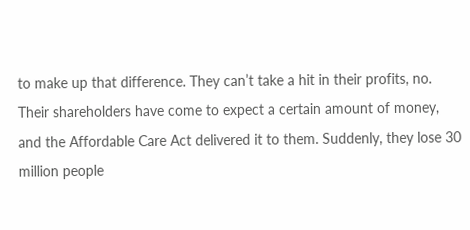to make up that difference. They can’t take a hit in their profits, no. Their shareholders have come to expect a certain amount of money, and the Affordable Care Act delivered it to them. Suddenly, they lose 30 million people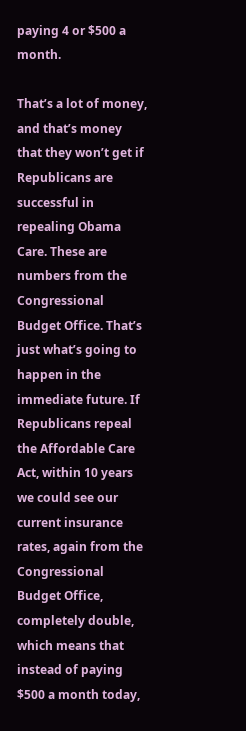paying 4 or $500 a month.

That’s a lot of money, and that’s money that they won’t get if Republicans are successful in repealing Obama Care. These are numbers from the Congressional Budget Office. That’s just what’s going to happen in the immediate future. If Republicans repeal the Affordable Care Act, within 10 years we could see our current insurance rates, again from the Congressional Budget Office, completely double, which means that instead of paying $500 a month today,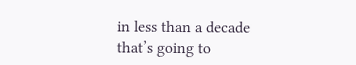in less than a decade that’s going to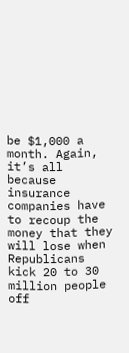be $1,000 a month. Again, it’s all because insurance companies have to recoup the money that they will lose when Republicans kick 20 to 30 million people off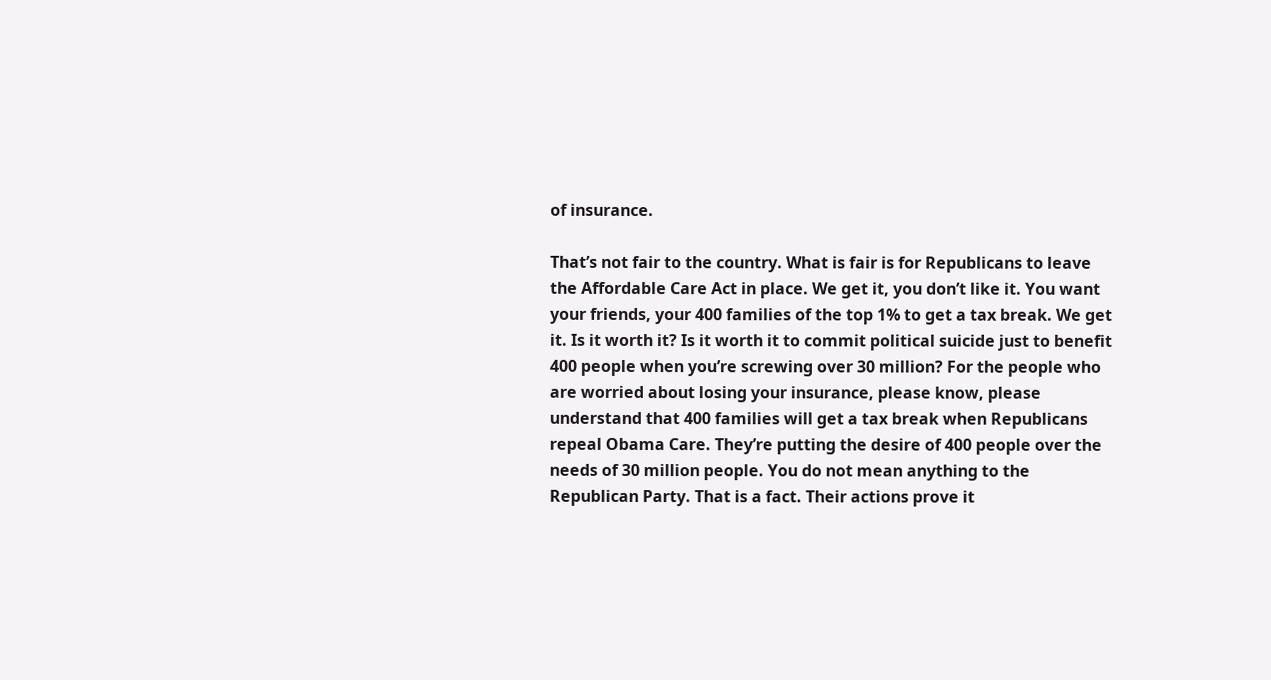of insurance.

That’s not fair to the country. What is fair is for Republicans to leave the Affordable Care Act in place. We get it, you don’t like it. You want your friends, your 400 families of the top 1% to get a tax break. We get it. Is it worth it? Is it worth it to commit political suicide just to benefit 400 people when you’re screwing over 30 million? For the people who are worried about losing your insurance, please know, please understand that 400 families will get a tax break when Republicans repeal Obama Care. They’re putting the desire of 400 people over the needs of 30 million people. You do not mean anything to the Republican Party. That is a fact. Their actions prove it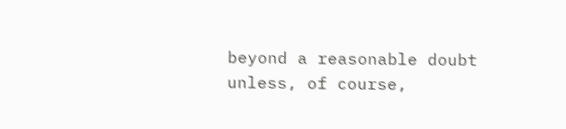beyond a reasonable doubt unless, of course,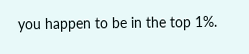you happen to be in the top 1%.